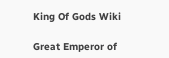King Of Gods Wiki

Great Emperor of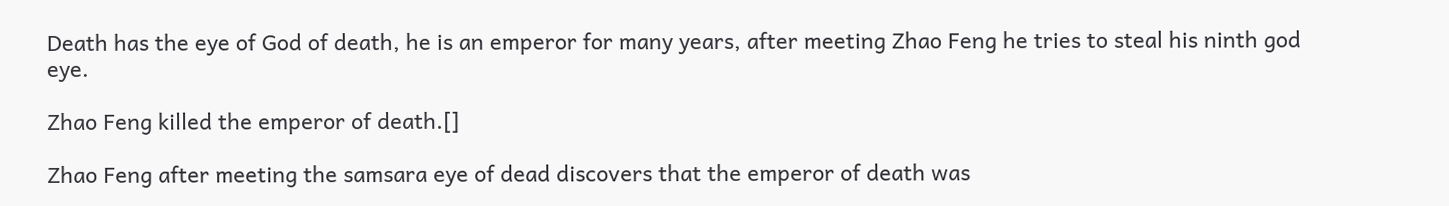Death has the eye of God of death, he is an emperor for many years, after meeting Zhao Feng he tries to steal his ninth god eye.

Zhao Feng killed the emperor of death.[]

Zhao Feng after meeting the samsara eye of dead discovers that the emperor of death was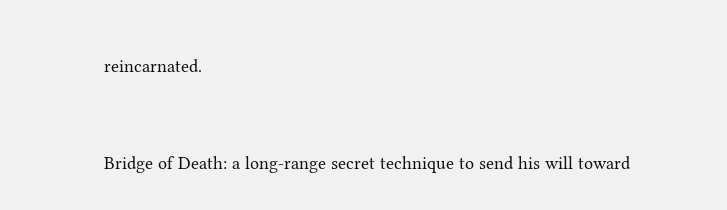reincarnated.


Bridge of Death: a long-range secret technique to send his will toward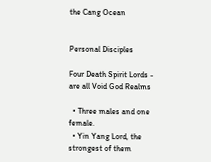the Cang Ocean


Personal Disciples

Four Death Spirit Lords - are all Void God Realms

  • Three males and one female.
  • Yin Yang Lord, the strongest of them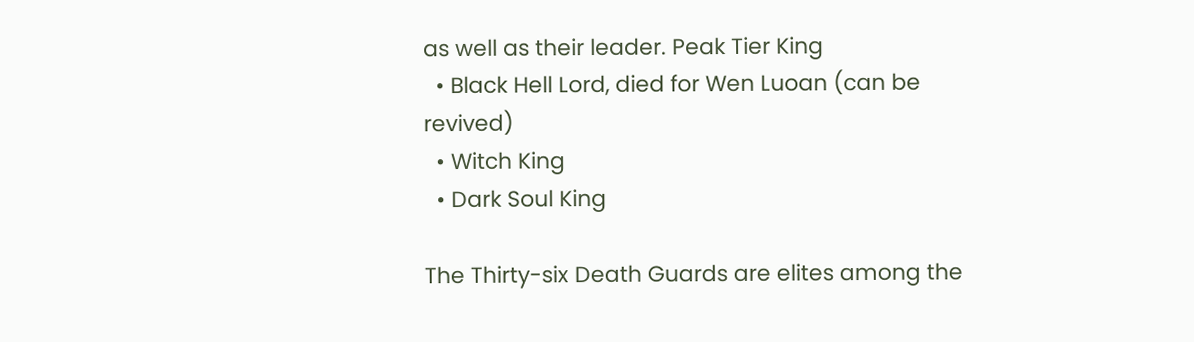as well as their leader. Peak Tier King
  • Black Hell Lord, died for Wen Luoan (can be revived)
  • Witch King
  • Dark Soul King

The Thirty-six Death Guards are elites among the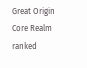Great Origin Core Realm ranked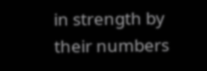in strength by their numbers